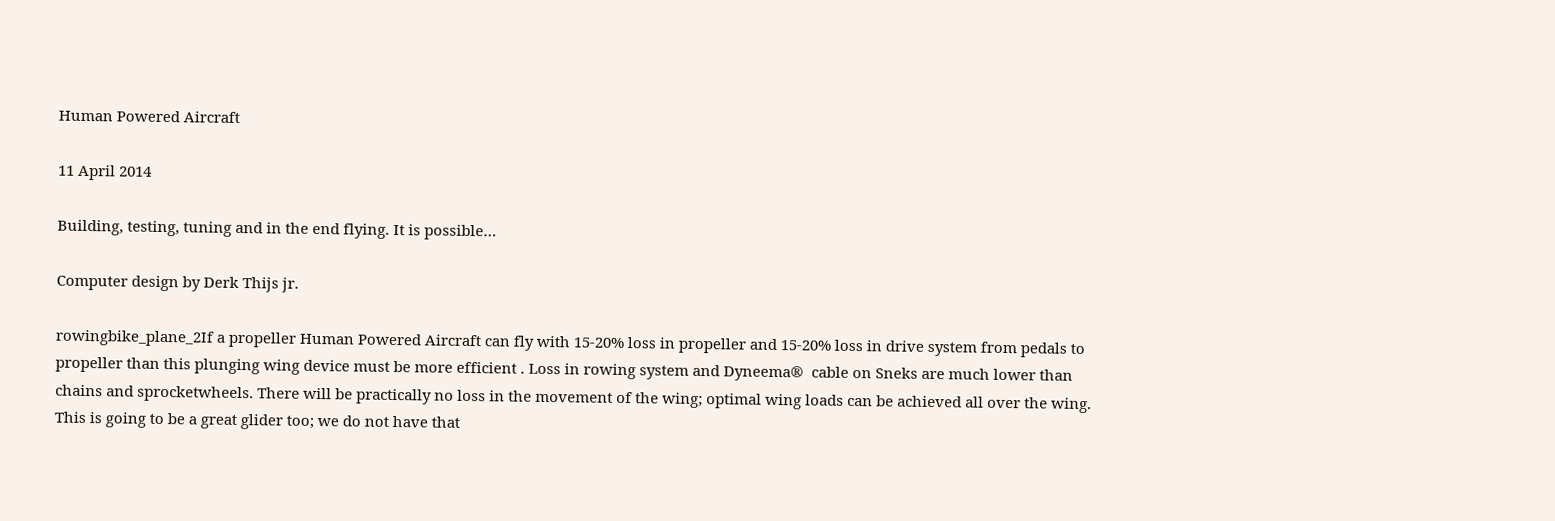Human Powered Aircraft

11 April 2014

Building, testing, tuning and in the end flying. It is possible…

Computer design by Derk Thijs jr.

rowingbike_plane_2If a propeller Human Powered Aircraft can fly with 15-20% loss in propeller and 15-20% loss in drive system from pedals to propeller than this plunging wing device must be more efficient . Loss in rowing system and Dyneema®  cable on Sneks are much lower than chains and sprocketwheels. There will be practically no loss in the movement of the wing; optimal wing loads can be achieved all over the wing.
This is going to be a great glider too; we do not have that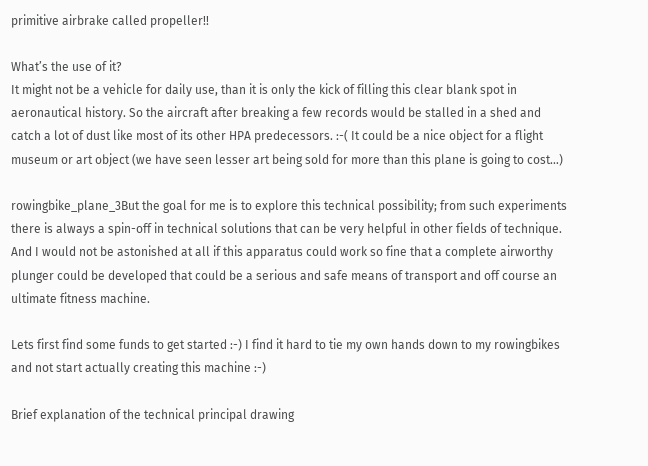primitive airbrake called propeller!!

What’s the use of it?
It might not be a vehicle for daily use, than it is only the kick of filling this clear blank spot in aeronautical history. So the aircraft after breaking a few records would be stalled in a shed and catch a lot of dust like most of its other HPA predecessors. :-( It could be a nice object for a flight museum or art object (we have seen lesser art being sold for more than this plane is going to cost…)

rowingbike_plane_3But the goal for me is to explore this technical possibility; from such experiments there is always a spin-off in technical solutions that can be very helpful in other fields of technique. And I would not be astonished at all if this apparatus could work so fine that a complete airworthy plunger could be developed that could be a serious and safe means of transport and off course an ultimate fitness machine.

Lets first find some funds to get started :-) I find it hard to tie my own hands down to my rowingbikes and not start actually creating this machine :-)

Brief explanation of the technical principal drawing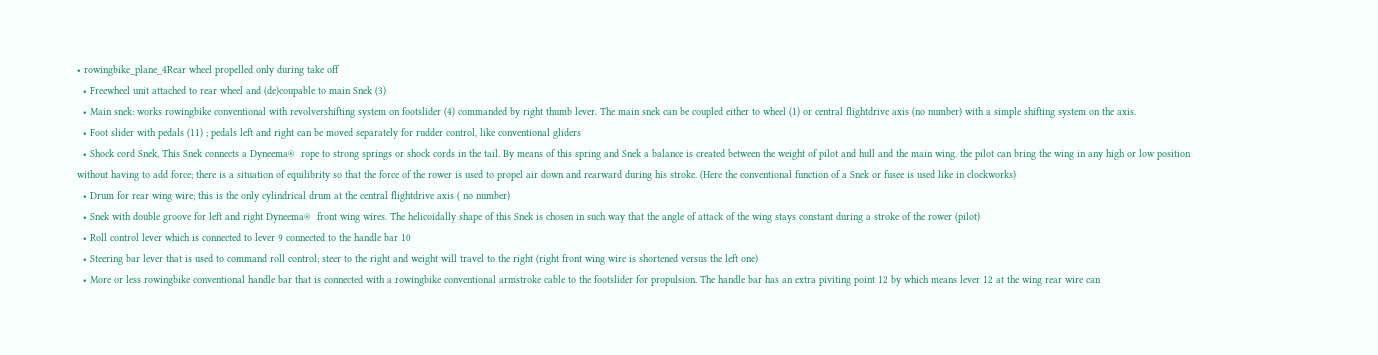• rowingbike_plane_4Rear wheel propelled only during take off
  • Freewheel unit attached to rear wheel and (de)coupable to main Snek (3)
  • Main snek: works rowingbike conventional with revolvershifting system on footslider (4) commanded by right thumb lever. The main snek can be coupled either to wheel (1) or central flightdrive axis (no number) with a simple shifting system on the axis.
  • Foot slider with pedals (11) ; pedals left and right can be moved separately for rudder control, like conventional gliders
  • Shock cord Snek, This Snek connects a Dyneema®  rope to strong springs or shock cords in the tail. By means of this spring and Snek a balance is created between the weight of pilot and hull and the main wing. the pilot can bring the wing in any high or low position without having to add force; there is a situation of equilibrity so that the force of the rower is used to propel air down and rearward during his stroke. (Here the conventional function of a Snek or fusee is used like in clockworks)
  • Drum for rear wing wire; this is the only cylindrical drum at the central flightdrive axis ( no number)
  • Snek with double groove for left and right Dyneema®  front wing wires. The helicoidally shape of this Snek is chosen in such way that the angle of attack of the wing stays constant during a stroke of the rower (pilot)
  • Roll control lever which is connected to lever 9 connected to the handle bar 10
  • Steering bar lever that is used to command roll control; steer to the right and weight will travel to the right (right front wing wire is shortened versus the left one)
  • More or less rowingbike conventional handle bar that is connected with a rowingbike conventional armstroke cable to the footslider for propulsion. The handle bar has an extra piviting point 12 by which means lever 12 at the wing rear wire can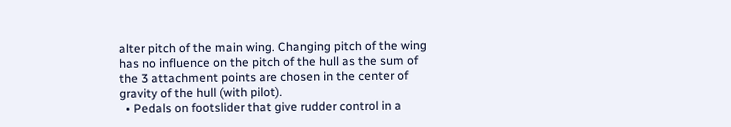alter pitch of the main wing. Changing pitch of the wing has no influence on the pitch of the hull as the sum of the 3 attachment points are chosen in the center of gravity of the hull (with pilot).
  • Pedals on footslider that give rudder control in a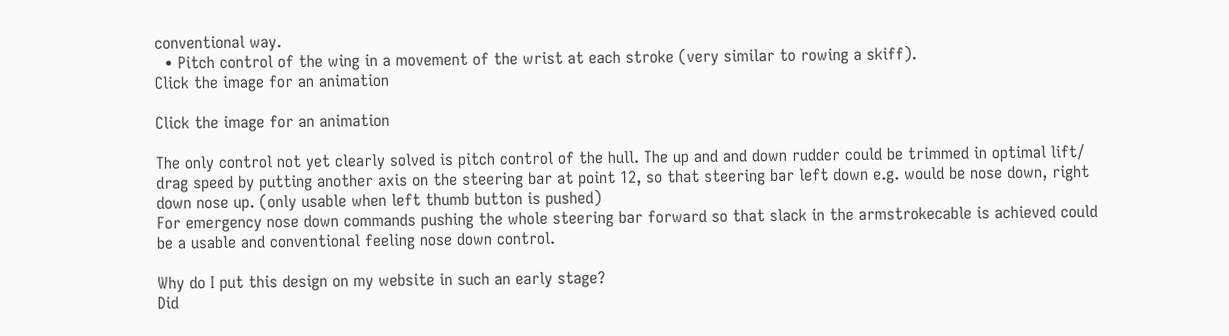conventional way.
  • Pitch control of the wing in a movement of the wrist at each stroke (very similar to rowing a skiff).
Click the image for an animation

Click the image for an animation

The only control not yet clearly solved is pitch control of the hull. The up and and down rudder could be trimmed in optimal lift/ drag speed by putting another axis on the steering bar at point 12, so that steering bar left down e.g. would be nose down, right down nose up. (only usable when left thumb button is pushed)
For emergency nose down commands pushing the whole steering bar forward so that slack in the armstrokecable is achieved could be a usable and conventional feeling nose down control.

Why do I put this design on my website in such an early stage?
Did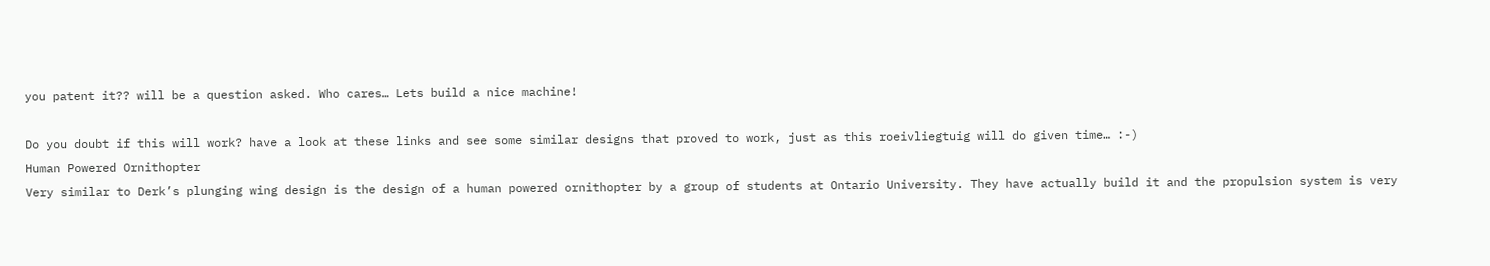you patent it?? will be a question asked. Who cares… Lets build a nice machine!

Do you doubt if this will work? have a look at these links and see some similar designs that proved to work, just as this roeivliegtuig will do given time… :-)
Human Powered Ornithopter
Very similar to Derk’s plunging wing design is the design of a human powered ornithopter by a group of students at Ontario University. They have actually build it and the propulsion system is very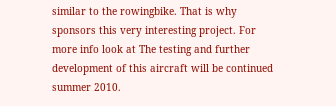similar to the rowingbike. That is why sponsors this very interesting project. For more info look at The testing and further development of this aircraft will be continued summer 2010.